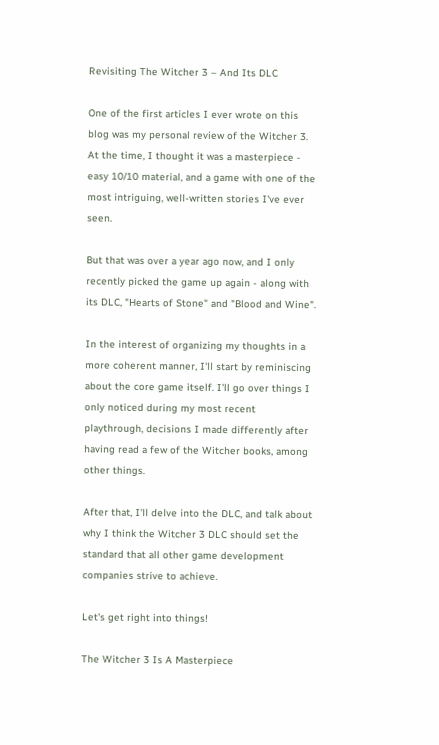Revisiting The Witcher 3 – And Its DLC

One of the first articles I ever wrote on this blog was my personal review of the Witcher 3. At the time, I thought it was a masterpiece - easy 10/10 material, and a game with one of the most intriguing, well-written stories I've ever seen.

But that was over a year ago now, and I only recently picked the game up again - along with its DLC, "Hearts of Stone" and "Blood and Wine".

In the interest of organizing my thoughts in a more coherent manner, I'll start by reminiscing about the core game itself. I'll go over things I only noticed during my most recent playthrough, decisions I made differently after having read a few of the Witcher books, among other things.

After that, I'll delve into the DLC, and talk about why I think the Witcher 3 DLC should set the standard that all other game development companies strive to achieve.

Let's get right into things!

The Witcher 3 Is A Masterpiece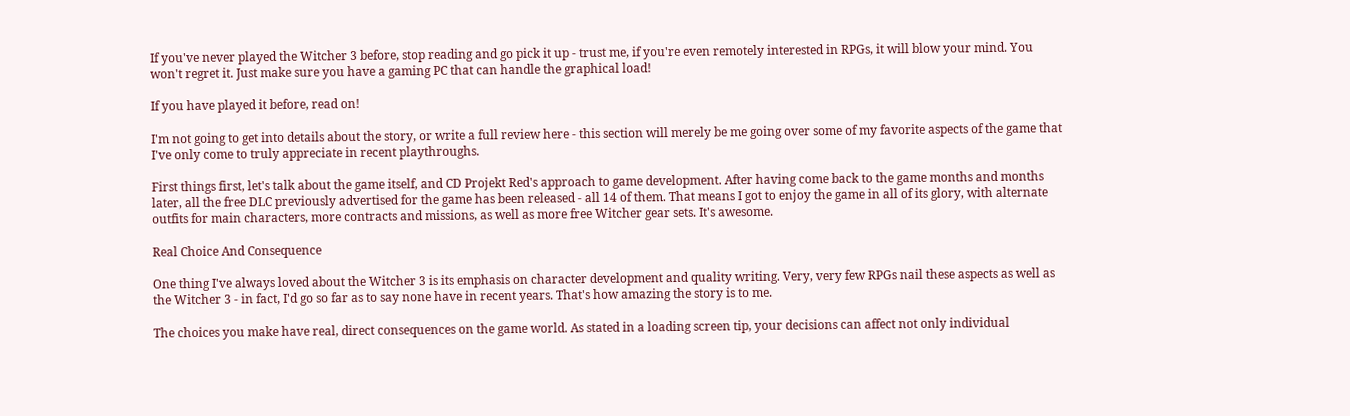If you've never played the Witcher 3 before, stop reading and go pick it up - trust me, if you're even remotely interested in RPGs, it will blow your mind. You won't regret it. Just make sure you have a gaming PC that can handle the graphical load!

If you have played it before, read on!

I'm not going to get into details about the story, or write a full review here - this section will merely be me going over some of my favorite aspects of the game that I've only come to truly appreciate in recent playthroughs.

First things first, let's talk about the game itself, and CD Projekt Red's approach to game development. After having come back to the game months and months later, all the free DLC previously advertised for the game has been released - all 14 of them. That means I got to enjoy the game in all of its glory, with alternate outfits for main characters, more contracts and missions, as well as more free Witcher gear sets. It's awesome.

Real Choice And Consequence

One thing I've always loved about the Witcher 3 is its emphasis on character development and quality writing. Very, very few RPGs nail these aspects as well as the Witcher 3 - in fact, I'd go so far as to say none have in recent years. That's how amazing the story is to me.

The choices you make have real, direct consequences on the game world. As stated in a loading screen tip, your decisions can affect not only individual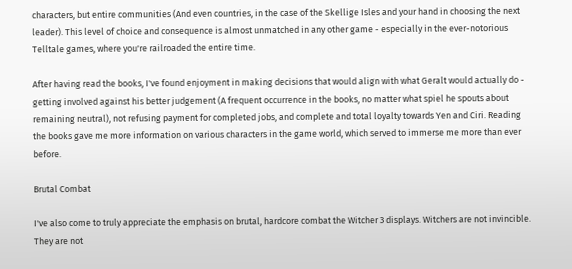characters, but entire communities (And even countries, in the case of the Skellige Isles and your hand in choosing the next leader). This level of choice and consequence is almost unmatched in any other game - especially in the ever-notorious Telltale games, where you're railroaded the entire time.

After having read the books, I've found enjoyment in making decisions that would align with what Geralt would actually do - getting involved against his better judgement (A frequent occurrence in the books, no matter what spiel he spouts about remaining neutral), not refusing payment for completed jobs, and complete and total loyalty towards Yen and Ciri. Reading the books gave me more information on various characters in the game world, which served to immerse me more than ever before.

Brutal Combat

I've also come to truly appreciate the emphasis on brutal, hardcore combat the Witcher 3 displays. Witchers are not invincible. They are not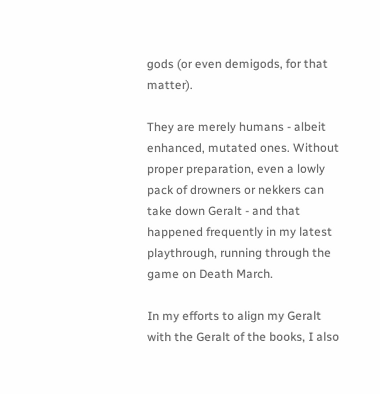gods (or even demigods, for that matter).

They are merely humans - albeit enhanced, mutated ones. Without proper preparation, even a lowly pack of drowners or nekkers can take down Geralt - and that happened frequently in my latest playthrough, running through the game on Death March.

In my efforts to align my Geralt with the Geralt of the books, I also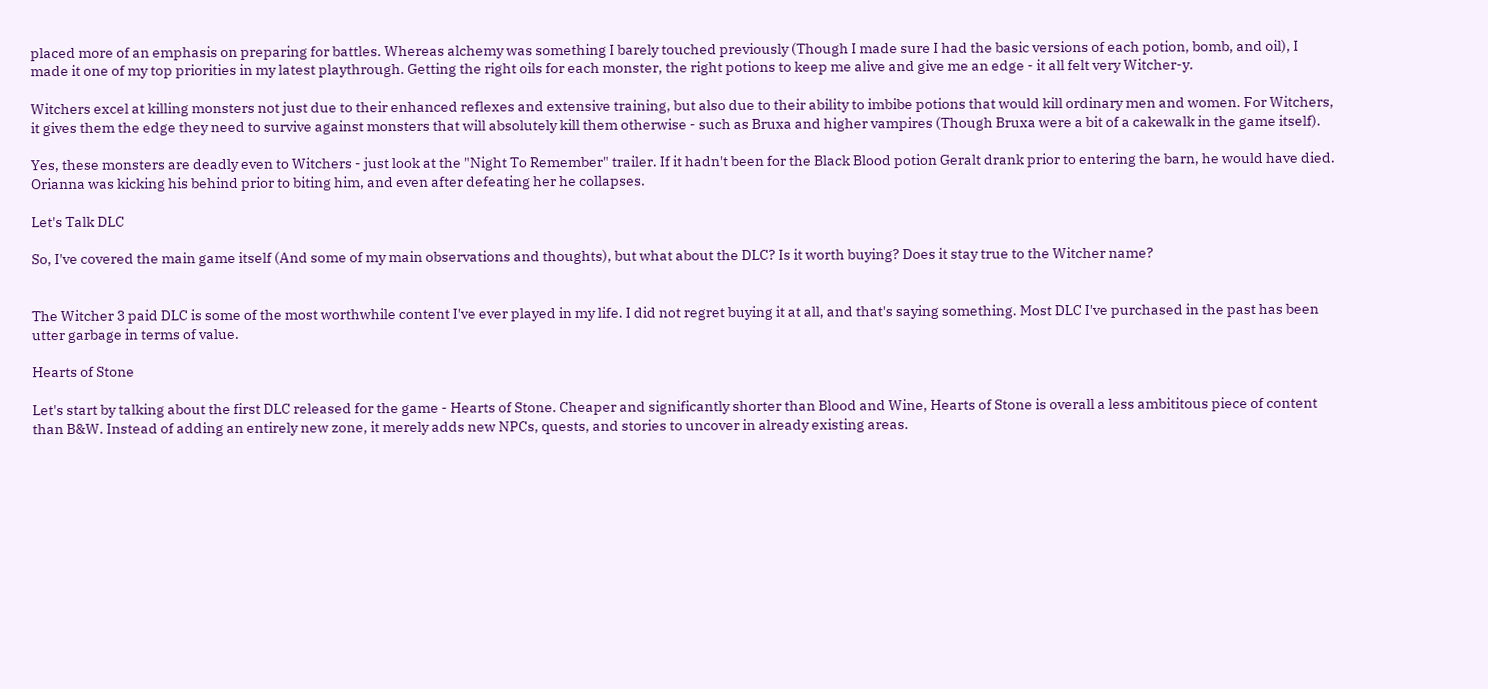placed more of an emphasis on preparing for battles. Whereas alchemy was something I barely touched previously (Though I made sure I had the basic versions of each potion, bomb, and oil), I made it one of my top priorities in my latest playthrough. Getting the right oils for each monster, the right potions to keep me alive and give me an edge - it all felt very Witcher-y.

Witchers excel at killing monsters not just due to their enhanced reflexes and extensive training, but also due to their ability to imbibe potions that would kill ordinary men and women. For Witchers, it gives them the edge they need to survive against monsters that will absolutely kill them otherwise - such as Bruxa and higher vampires (Though Bruxa were a bit of a cakewalk in the game itself).

Yes, these monsters are deadly even to Witchers - just look at the "Night To Remember" trailer. If it hadn't been for the Black Blood potion Geralt drank prior to entering the barn, he would have died. Orianna was kicking his behind prior to biting him, and even after defeating her he collapses.

Let's Talk DLC

So, I've covered the main game itself (And some of my main observations and thoughts), but what about the DLC? Is it worth buying? Does it stay true to the Witcher name?


The Witcher 3 paid DLC is some of the most worthwhile content I've ever played in my life. I did not regret buying it at all, and that's saying something. Most DLC I've purchased in the past has been utter garbage in terms of value.

Hearts of Stone

Let's start by talking about the first DLC released for the game - Hearts of Stone. Cheaper and significantly shorter than Blood and Wine, Hearts of Stone is overall a less ambititous piece of content than B&W. Instead of adding an entirely new zone, it merely adds new NPCs, quests, and stories to uncover in already existing areas.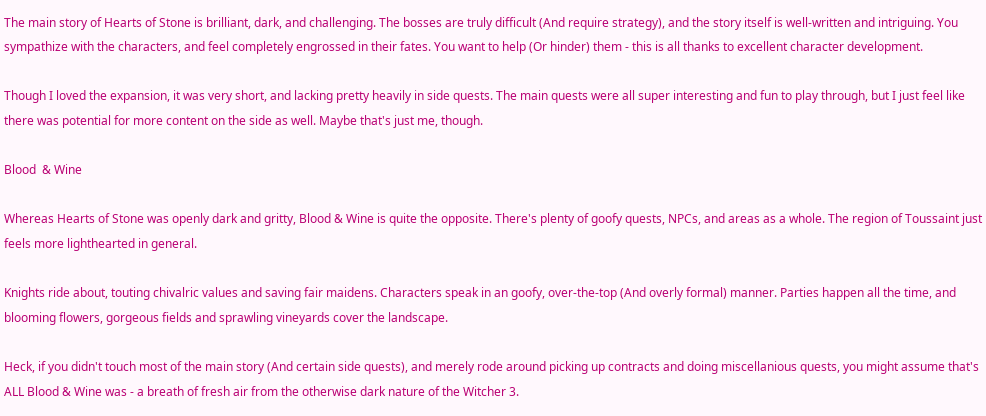The main story of Hearts of Stone is brilliant, dark, and challenging. The bosses are truly difficult (And require strategy), and the story itself is well-written and intriguing. You sympathize with the characters, and feel completely engrossed in their fates. You want to help (Or hinder) them - this is all thanks to excellent character development.

Though I loved the expansion, it was very short, and lacking pretty heavily in side quests. The main quests were all super interesting and fun to play through, but I just feel like there was potential for more content on the side as well. Maybe that's just me, though.

Blood  & Wine

Whereas Hearts of Stone was openly dark and gritty, Blood & Wine is quite the opposite. There's plenty of goofy quests, NPCs, and areas as a whole. The region of Toussaint just feels more lighthearted in general.

Knights ride about, touting chivalric values and saving fair maidens. Characters speak in an goofy, over-the-top (And overly formal) manner. Parties happen all the time, and blooming flowers, gorgeous fields and sprawling vineyards cover the landscape.

Heck, if you didn't touch most of the main story (And certain side quests), and merely rode around picking up contracts and doing miscellanious quests, you might assume that's ALL Blood & Wine was - a breath of fresh air from the otherwise dark nature of the Witcher 3.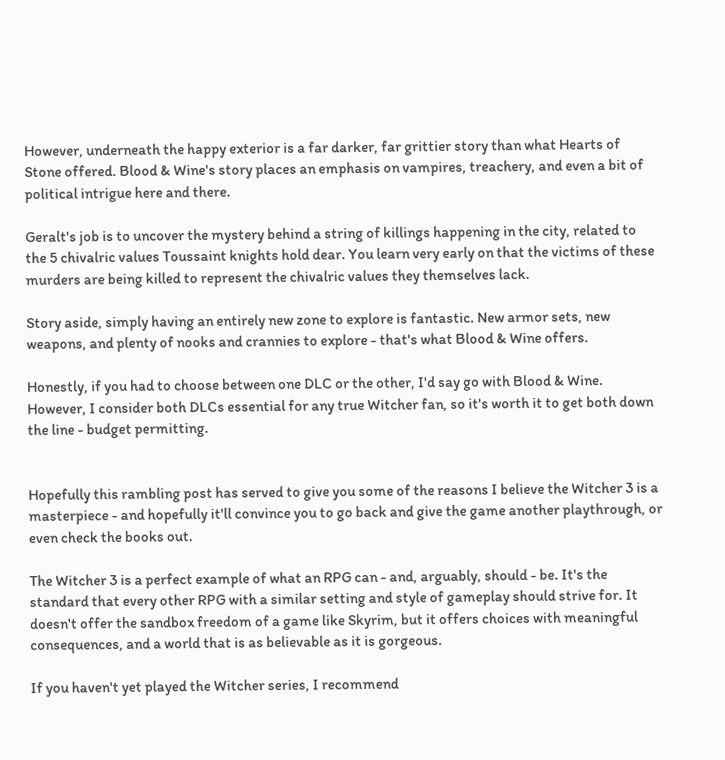However, underneath the happy exterior is a far darker, far grittier story than what Hearts of Stone offered. Blood & Wine's story places an emphasis on vampires, treachery, and even a bit of political intrigue here and there.

Geralt's job is to uncover the mystery behind a string of killings happening in the city, related to the 5 chivalric values Toussaint knights hold dear. You learn very early on that the victims of these murders are being killed to represent the chivalric values they themselves lack.

Story aside, simply having an entirely new zone to explore is fantastic. New armor sets, new weapons, and plenty of nooks and crannies to explore - that's what Blood & Wine offers.

Honestly, if you had to choose between one DLC or the other, I'd say go with Blood & Wine. However, I consider both DLCs essential for any true Witcher fan, so it's worth it to get both down the line - budget permitting.


Hopefully this rambling post has served to give you some of the reasons I believe the Witcher 3 is a masterpiece - and hopefully it'll convince you to go back and give the game another playthrough, or even check the books out.

The Witcher 3 is a perfect example of what an RPG can - and, arguably, should - be. It's the standard that every other RPG with a similar setting and style of gameplay should strive for. It doesn't offer the sandbox freedom of a game like Skyrim, but it offers choices with meaningful consequences, and a world that is as believable as it is gorgeous.

If you haven't yet played the Witcher series, I recommend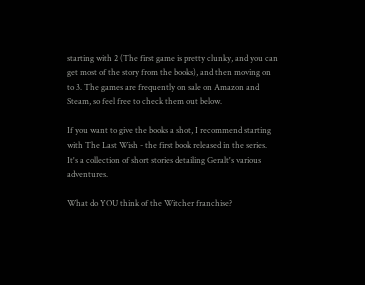starting with 2 (The first game is pretty clunky, and you can get most of the story from the books), and then moving on to 3. The games are frequently on sale on Amazon and Steam, so feel free to check them out below.

If you want to give the books a shot, I recommend starting with The Last Wish - the first book released in the series. It's a collection of short stories detailing Geralt's various adventures.

What do YOU think of the Witcher franchise?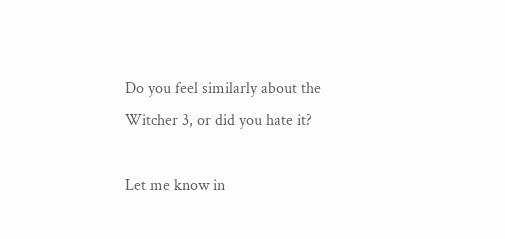Do you feel similarly about the Witcher 3, or did you hate it?

Let me know in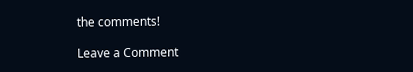the comments!

Leave a Comment